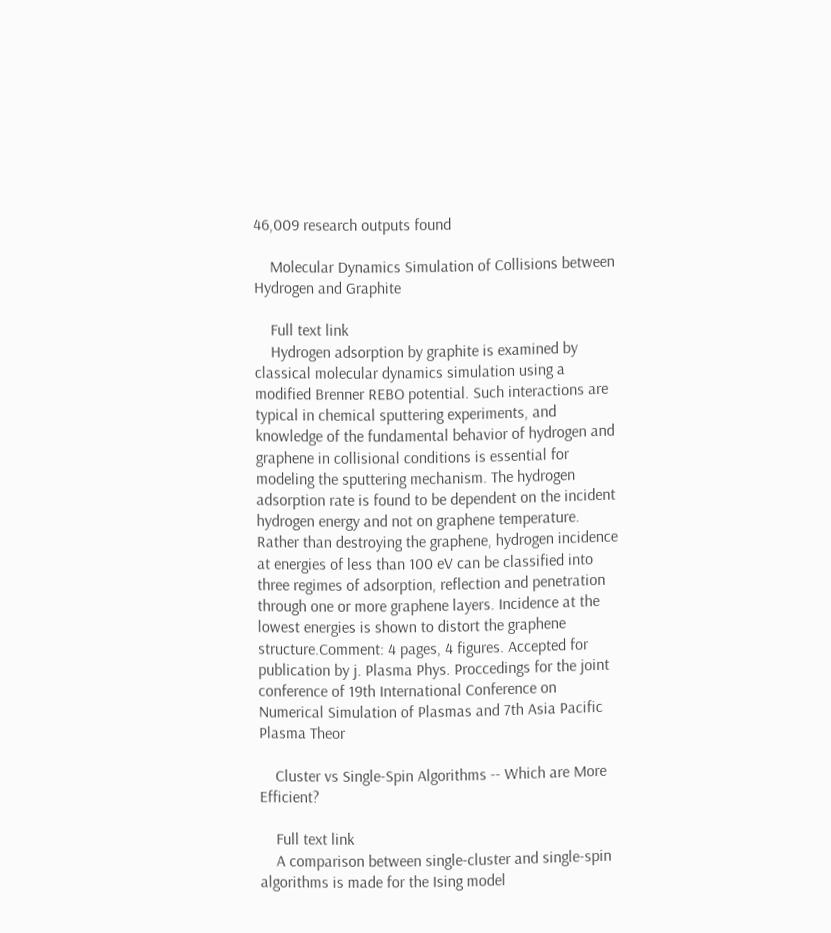46,009 research outputs found

    Molecular Dynamics Simulation of Collisions between Hydrogen and Graphite

    Full text link
    Hydrogen adsorption by graphite is examined by classical molecular dynamics simulation using a modified Brenner REBO potential. Such interactions are typical in chemical sputtering experiments, and knowledge of the fundamental behavior of hydrogen and graphene in collisional conditions is essential for modeling the sputtering mechanism. The hydrogen adsorption rate is found to be dependent on the incident hydrogen energy and not on graphene temperature. Rather than destroying the graphene, hydrogen incidence at energies of less than 100 eV can be classified into three regimes of adsorption, reflection and penetration through one or more graphene layers. Incidence at the lowest energies is shown to distort the graphene structure.Comment: 4 pages, 4 figures. Accepted for publication by j. Plasma Phys. Proccedings for the joint conference of 19th International Conference on Numerical Simulation of Plasmas and 7th Asia Pacific Plasma Theor

    Cluster vs Single-Spin Algorithms -- Which are More Efficient?

    Full text link
    A comparison between single-cluster and single-spin algorithms is made for the Ising model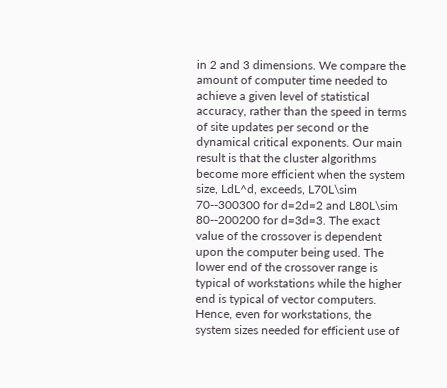in 2 and 3 dimensions. We compare the amount of computer time needed to achieve a given level of statistical accuracy, rather than the speed in terms of site updates per second or the dynamical critical exponents. Our main result is that the cluster algorithms become more efficient when the system size, LdL^d, exceeds, L70L\sim 70--300300 for d=2d=2 and L80L\sim 80--200200 for d=3d=3. The exact value of the crossover is dependent upon the computer being used. The lower end of the crossover range is typical of workstations while the higher end is typical of vector computers. Hence, even for workstations, the system sizes needed for efficient use of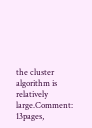the cluster algorithm is relatively large.Comment: 13pages,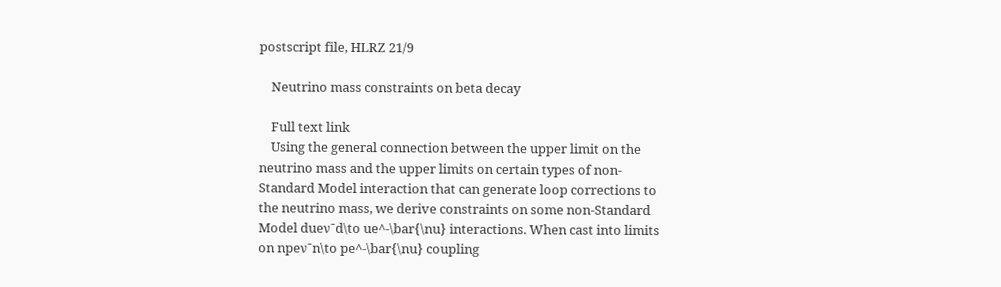postscript file, HLRZ 21/9

    Neutrino mass constraints on beta decay

    Full text link
    Using the general connection between the upper limit on the neutrino mass and the upper limits on certain types of non-Standard Model interaction that can generate loop corrections to the neutrino mass, we derive constraints on some non-Standard Model dueνˉd\to ue^-\bar{\nu} interactions. When cast into limits on npeνˉn\to pe^-\bar{\nu} coupling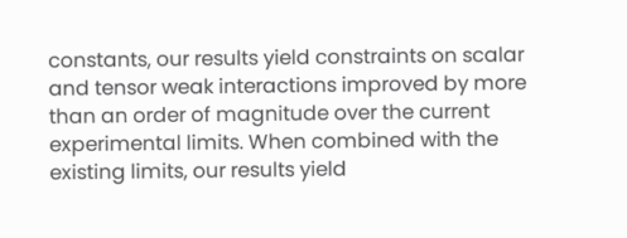constants, our results yield constraints on scalar and tensor weak interactions improved by more than an order of magnitude over the current experimental limits. When combined with the existing limits, our results yield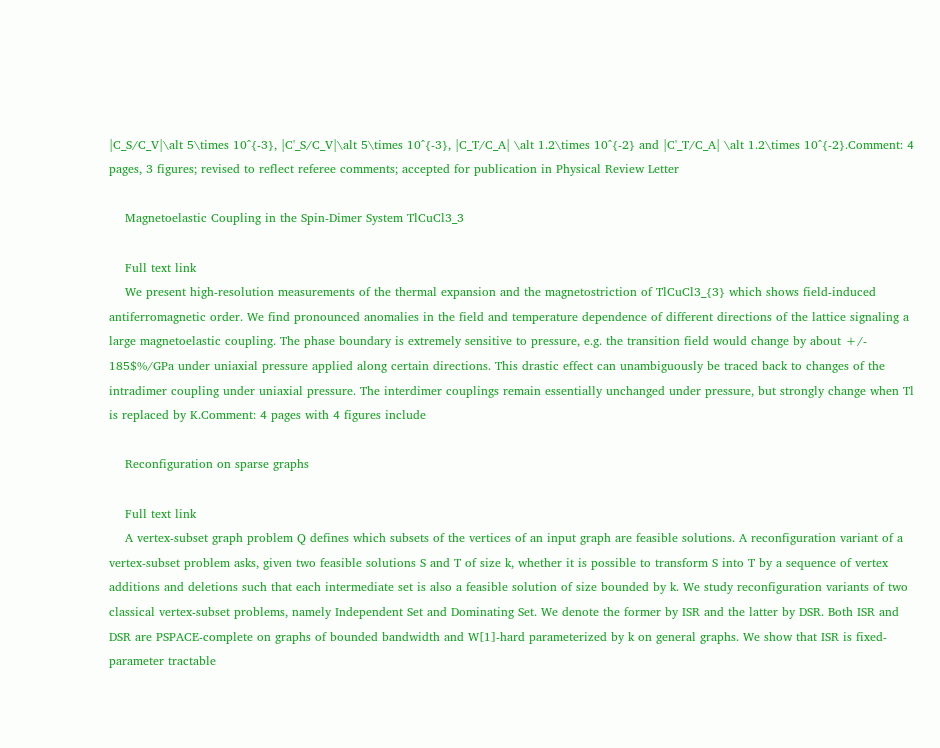|C_S/C_V|\alt 5\times 10^{-3}, |C'_S/C_V|\alt 5\times 10^{-3}, |C_T/C_A| \alt 1.2\times 10^{-2} and |C'_T/C_A| \alt 1.2\times 10^{-2}.Comment: 4 pages, 3 figures; revised to reflect referee comments; accepted for publication in Physical Review Letter

    Magnetoelastic Coupling in the Spin-Dimer System TlCuCl3_3

    Full text link
    We present high-resolution measurements of the thermal expansion and the magnetostriction of TlCuCl3_{3} which shows field-induced antiferromagnetic order. We find pronounced anomalies in the field and temperature dependence of different directions of the lattice signaling a large magnetoelastic coupling. The phase boundary is extremely sensitive to pressure, e.g. the transition field would change by about +/- 185$%/GPa under uniaxial pressure applied along certain directions. This drastic effect can unambiguously be traced back to changes of the intradimer coupling under uniaxial pressure. The interdimer couplings remain essentially unchanged under pressure, but strongly change when Tl is replaced by K.Comment: 4 pages with 4 figures include

    Reconfiguration on sparse graphs

    Full text link
    A vertex-subset graph problem Q defines which subsets of the vertices of an input graph are feasible solutions. A reconfiguration variant of a vertex-subset problem asks, given two feasible solutions S and T of size k, whether it is possible to transform S into T by a sequence of vertex additions and deletions such that each intermediate set is also a feasible solution of size bounded by k. We study reconfiguration variants of two classical vertex-subset problems, namely Independent Set and Dominating Set. We denote the former by ISR and the latter by DSR. Both ISR and DSR are PSPACE-complete on graphs of bounded bandwidth and W[1]-hard parameterized by k on general graphs. We show that ISR is fixed-parameter tractable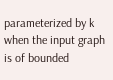parameterized by k when the input graph is of bounded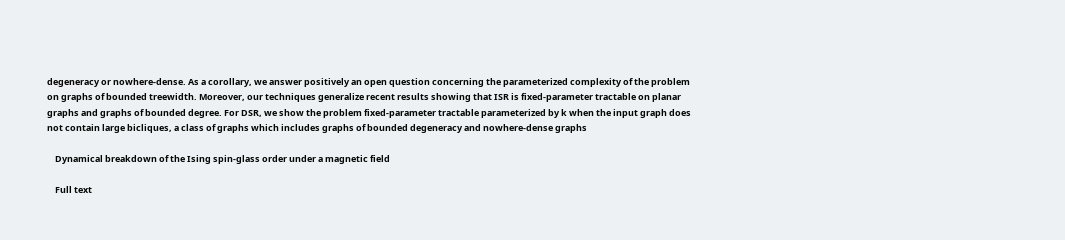degeneracy or nowhere-dense. As a corollary, we answer positively an open question concerning the parameterized complexity of the problem on graphs of bounded treewidth. Moreover, our techniques generalize recent results showing that ISR is fixed-parameter tractable on planar graphs and graphs of bounded degree. For DSR, we show the problem fixed-parameter tractable parameterized by k when the input graph does not contain large bicliques, a class of graphs which includes graphs of bounded degeneracy and nowhere-dense graphs

    Dynamical breakdown of the Ising spin-glass order under a magnetic field

    Full text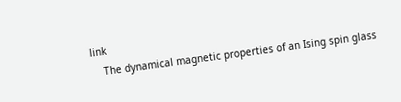link
    The dynamical magnetic properties of an Ising spin glass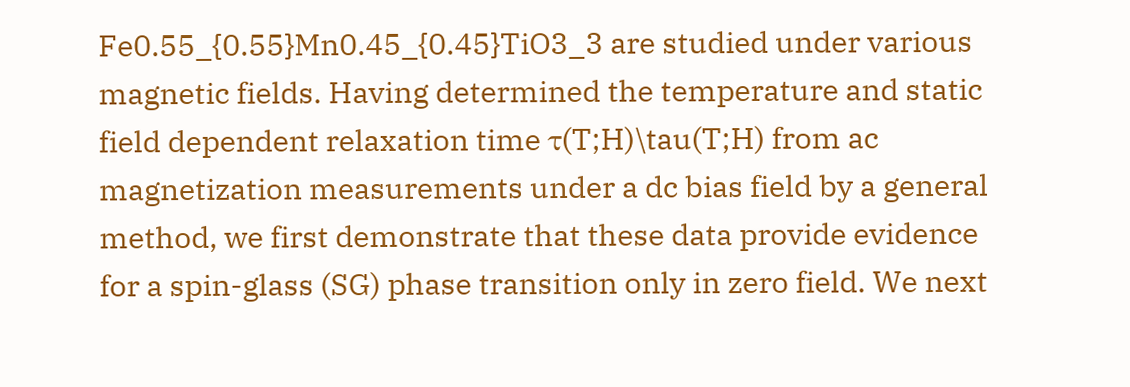Fe0.55_{0.55}Mn0.45_{0.45}TiO3_3 are studied under various magnetic fields. Having determined the temperature and static field dependent relaxation time τ(T;H)\tau(T;H) from ac magnetization measurements under a dc bias field by a general method, we first demonstrate that these data provide evidence for a spin-glass (SG) phase transition only in zero field. We next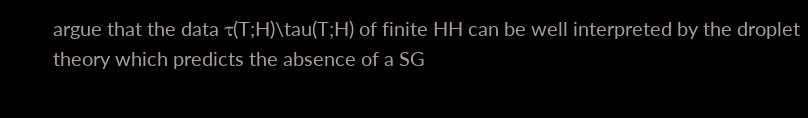argue that the data τ(T;H)\tau(T;H) of finite HH can be well interpreted by the droplet theory which predicts the absence of a SG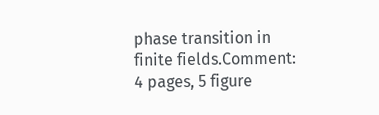phase transition in finite fields.Comment: 4 pages, 5 figure